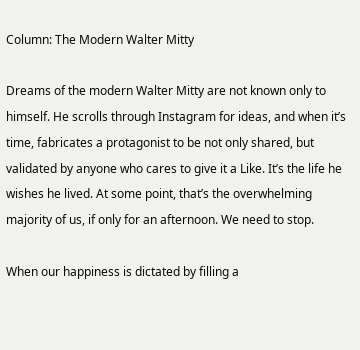Column: The Modern Walter Mitty

Dreams of the modern Walter Mitty are not known only to himself. He scrolls through Instagram for ideas, and when it’s time, fabricates a protagonist to be not only shared, but validated by anyone who cares to give it a Like. It’s the life he wishes he lived. At some point, that’s the overwhelming majority of us, if only for an afternoon. We need to stop.

When our happiness is dictated by filling a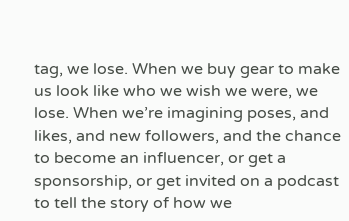tag, we lose. When we buy gear to make us look like who we wish we were, we lose. When we’re imagining poses, and likes, and new followers, and the chance to become an influencer, or get a sponsorship, or get invited on a podcast to tell the story of how we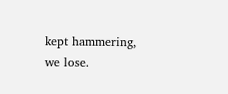kept hammering, we lose.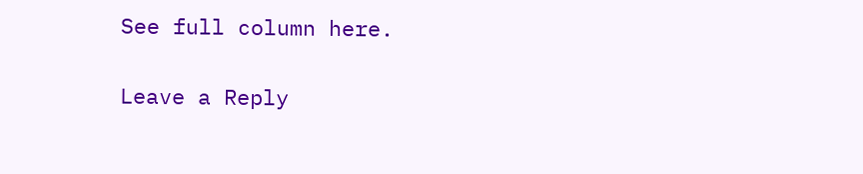See full column here.

Leave a Reply